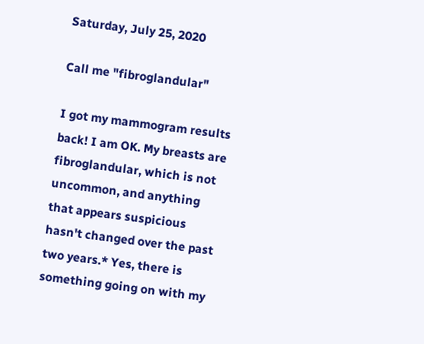Saturday, July 25, 2020

Call me "fibroglandular"

I got my mammogram results back! I am OK. My breasts are fibroglandular, which is not uncommon, and anything that appears suspicious hasn't changed over the past two years.* Yes, there is something going on with my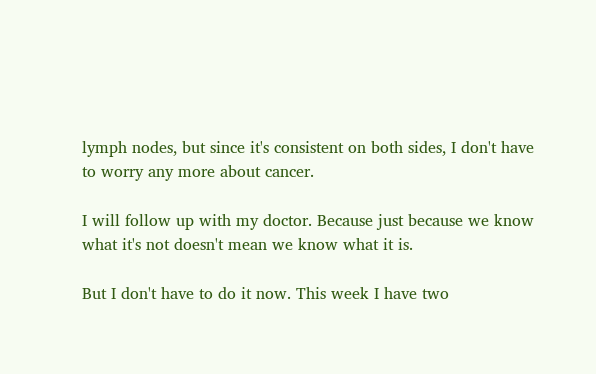lymph nodes, but since it's consistent on both sides, I don't have to worry any more about cancer.

I will follow up with my doctor. Because just because we know what it's not doesn't mean we know what it is.

But I don't have to do it now. This week I have two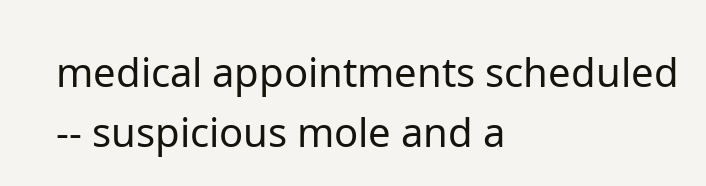medical appointments scheduled -- suspicious mole and a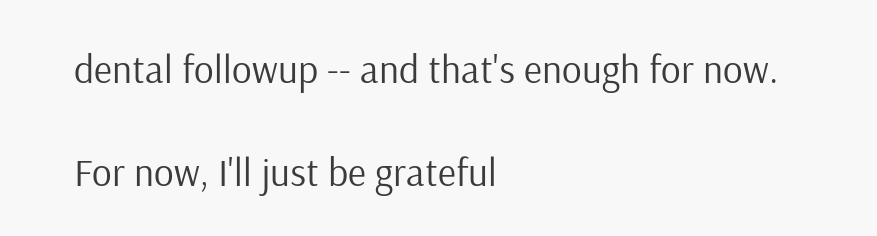dental followup -- and that's enough for now.

For now, I'll just be grateful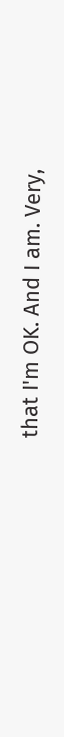that I'm OK. And I am. Very,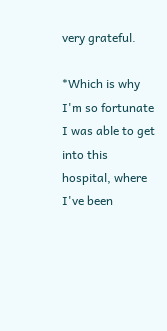very grateful.

*Which is why I'm so fortunate I was able to get into this hospital, where I've been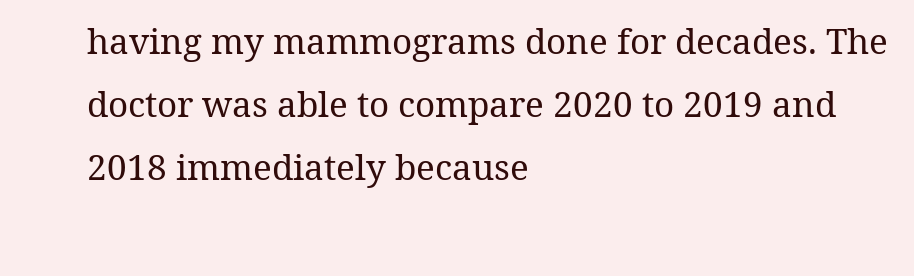having my mammograms done for decades. The doctor was able to compare 2020 to 2019 and 2018 immediately because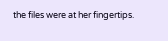the files were at her fingertips.